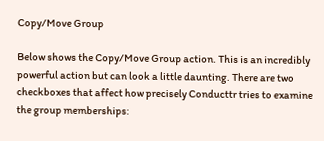Copy/Move Group

Below shows the Copy/Move Group action. This is an incredibly powerful action but can look a little daunting. There are two checkboxes that affect how precisely Conducttr tries to examine the group memberships: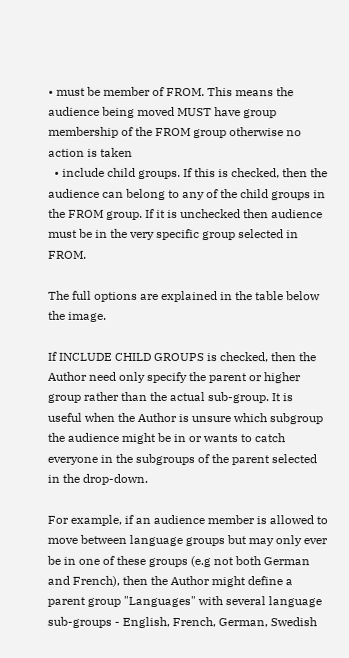• must be member of FROM. This means the audience being moved MUST have group membership of the FROM group otherwise no action is taken
  • include child groups. If this is checked, then the audience can belong to any of the child groups in the FROM group. If it is unchecked then audience must be in the very specific group selected in FROM.

The full options are explained in the table below the image.

If INCLUDE CHILD GROUPS is checked, then the Author need only specify the parent or higher group rather than the actual sub-group. It is useful when the Author is unsure which subgroup the audience might be in or wants to catch everyone in the subgroups of the parent selected in the drop-down.

For example, if an audience member is allowed to move between language groups but may only ever be in one of these groups (e.g not both German and French), then the Author might define a parent group "Languages" with several language sub-groups - English, French, German, Swedish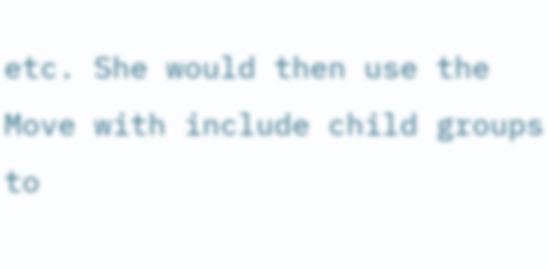etc. She would then use the Move with include child groups to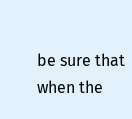be sure that when the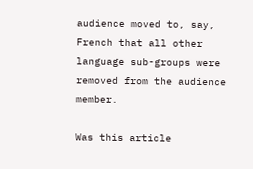audience moved to, say, French that all other language sub-groups were removed from the audience member.

Was this article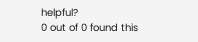helpful?
0 out of 0 found this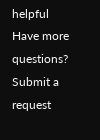helpful
Have more questions? Submit a request